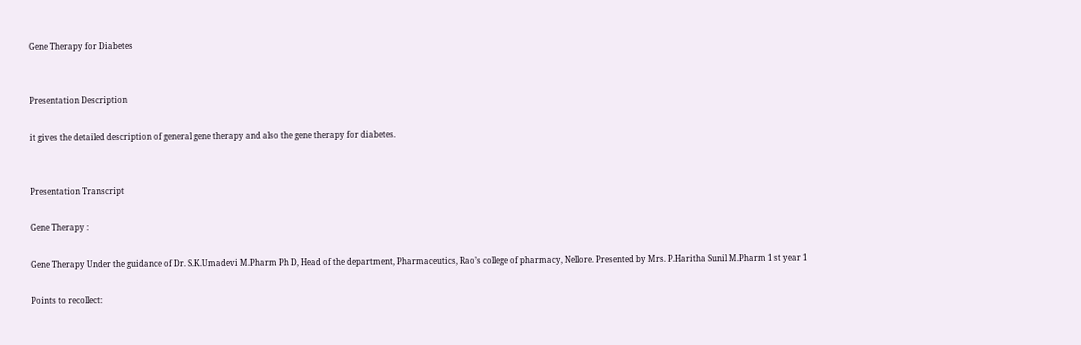Gene Therapy for Diabetes


Presentation Description

it gives the detailed description of general gene therapy and also the gene therapy for diabetes.


Presentation Transcript

Gene Therapy :

Gene Therapy Under the guidance of Dr. S.K.Umadevi M.Pharm Ph D, Head of the department, Pharmaceutics, Rao’s college of pharmacy, Nellore. Presented by Mrs. P.Haritha Sunil M.Pharm 1 st year 1

Points to recollect: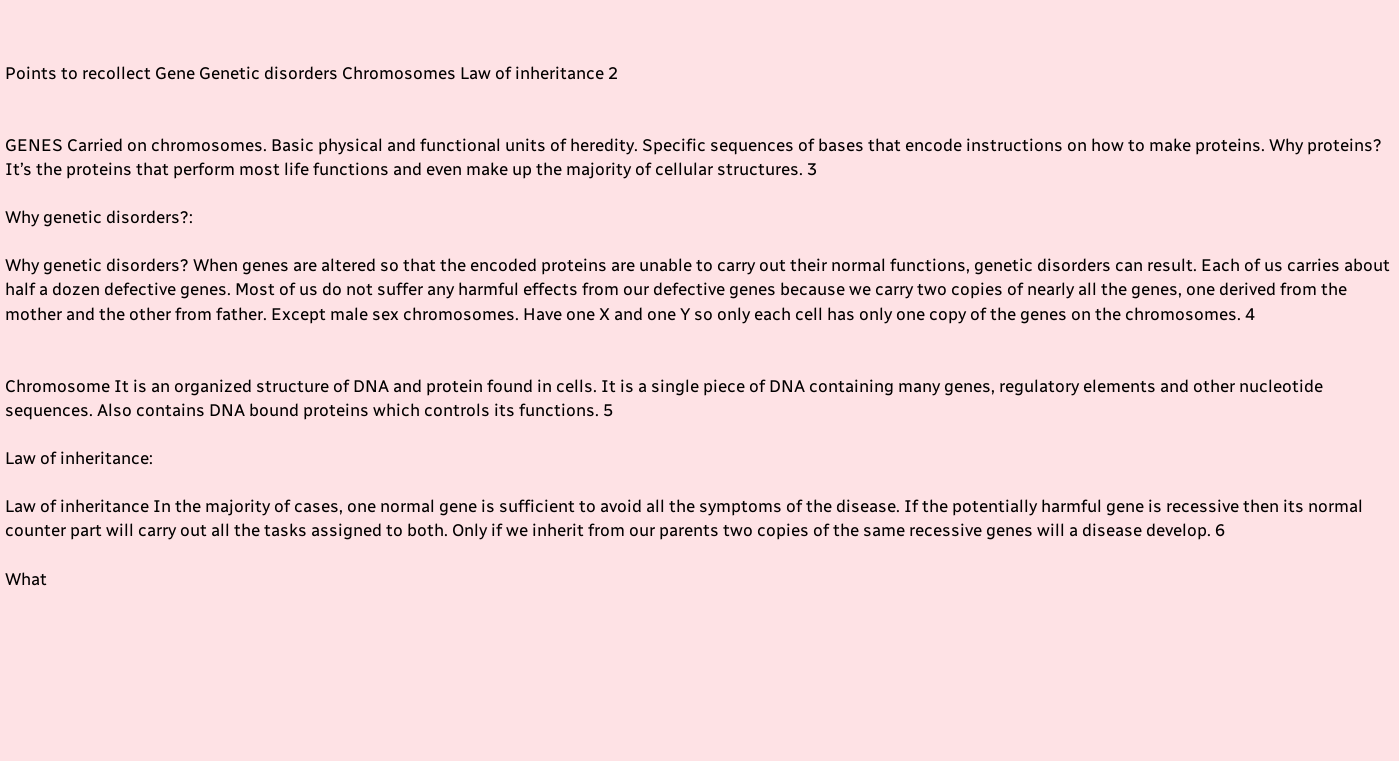Points to recollect Gene Genetic disorders Chromosomes Law of inheritance 2


GENES Carried on chromosomes. Basic physical and functional units of heredity. Specific sequences of bases that encode instructions on how to make proteins. Why proteins? It’s the proteins that perform most life functions and even make up the majority of cellular structures. 3

Why genetic disorders?:

Why genetic disorders? When genes are altered so that the encoded proteins are unable to carry out their normal functions, genetic disorders can result. Each of us carries about half a dozen defective genes. Most of us do not suffer any harmful effects from our defective genes because we carry two copies of nearly all the genes, one derived from the mother and the other from father. Except male sex chromosomes. Have one X and one Y so only each cell has only one copy of the genes on the chromosomes. 4


Chromosome It is an organized structure of DNA and protein found in cells. It is a single piece of DNA containing many genes, regulatory elements and other nucleotide sequences. Also contains DNA bound proteins which controls its functions. 5

Law of inheritance:

Law of inheritance In the majority of cases, one normal gene is sufficient to avoid all the symptoms of the disease. If the potentially harmful gene is recessive then its normal counter part will carry out all the tasks assigned to both. Only if we inherit from our parents two copies of the same recessive genes will a disease develop. 6

What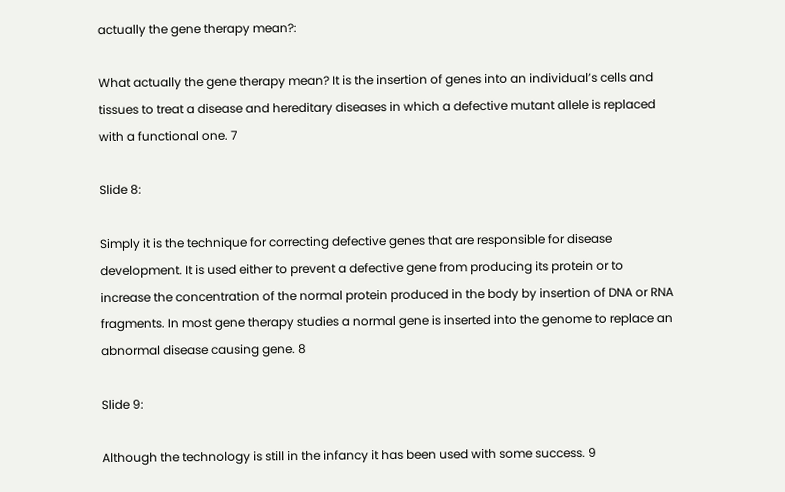actually the gene therapy mean?:

What actually the gene therapy mean? It is the insertion of genes into an individual’s cells and tissues to treat a disease and hereditary diseases in which a defective mutant allele is replaced with a functional one. 7

Slide 8:

Simply it is the technique for correcting defective genes that are responsible for disease development. It is used either to prevent a defective gene from producing its protein or to increase the concentration of the normal protein produced in the body by insertion of DNA or RNA fragments. In most gene therapy studies a normal gene is inserted into the genome to replace an abnormal disease causing gene. 8

Slide 9:

Although the technology is still in the infancy it has been used with some success. 9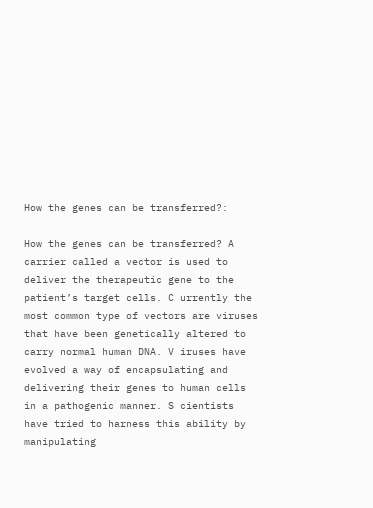How the genes can be transferred?:

How the genes can be transferred? A carrier called a vector is used to deliver the therapeutic gene to the patient’s target cells. C urrently the most common type of vectors are viruses that have been genetically altered to carry normal human DNA. V iruses have evolved a way of encapsulating and delivering their genes to human cells in a pathogenic manner. S cientists have tried to harness this ability by manipulating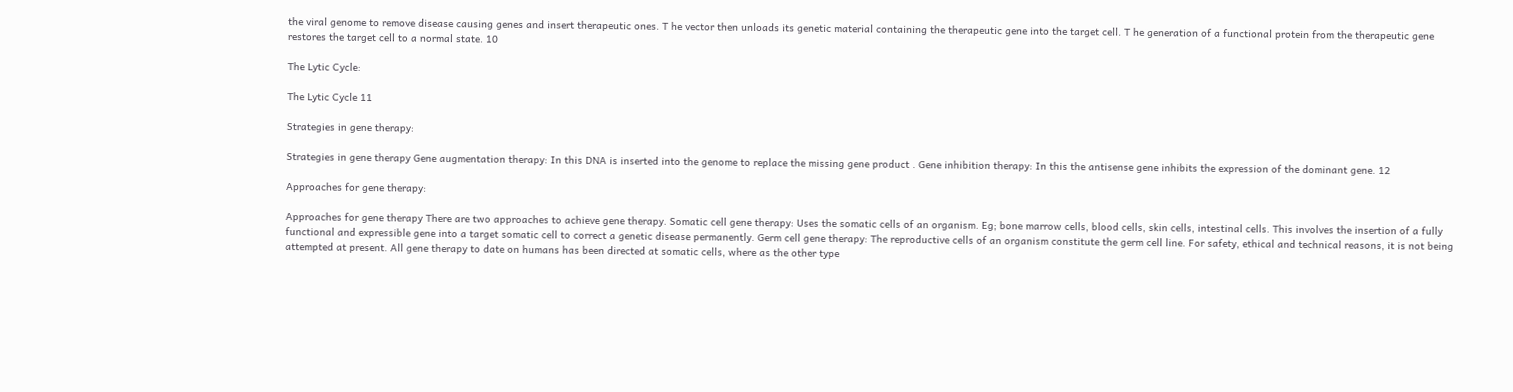the viral genome to remove disease causing genes and insert therapeutic ones. T he vector then unloads its genetic material containing the therapeutic gene into the target cell. T he generation of a functional protein from the therapeutic gene restores the target cell to a normal state. 10

The Lytic Cycle:

The Lytic Cycle 11

Strategies in gene therapy:

Strategies in gene therapy Gene augmentation therapy: In this DNA is inserted into the genome to replace the missing gene product . Gene inhibition therapy: In this the antisense gene inhibits the expression of the dominant gene. 12

Approaches for gene therapy:

Approaches for gene therapy There are two approaches to achieve gene therapy. Somatic cell gene therapy: Uses the somatic cells of an organism. Eg; bone marrow cells, blood cells, skin cells, intestinal cells. This involves the insertion of a fully functional and expressible gene into a target somatic cell to correct a genetic disease permanently. Germ cell gene therapy: The reproductive cells of an organism constitute the germ cell line. For safety, ethical and technical reasons, it is not being attempted at present. All gene therapy to date on humans has been directed at somatic cells, where as the other type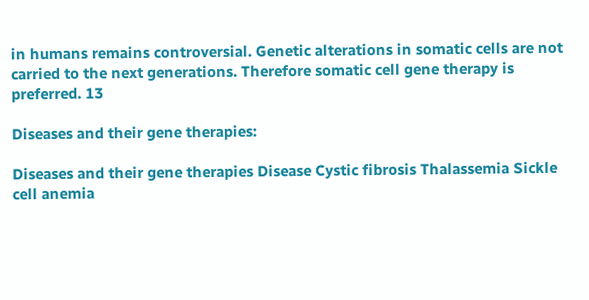in humans remains controversial. Genetic alterations in somatic cells are not carried to the next generations. Therefore somatic cell gene therapy is preferred. 13

Diseases and their gene therapies:

Diseases and their gene therapies Disease Cystic fibrosis Thalassemia Sickle cell anemia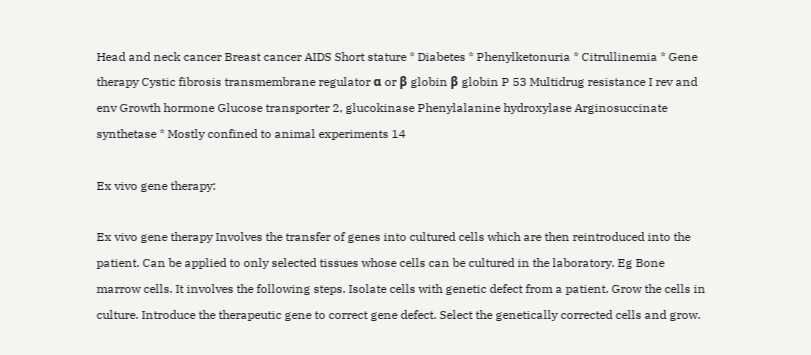Head and neck cancer Breast cancer AIDS Short stature * Diabetes * Phenylketonuria * Citrullinemia * Gene therapy Cystic fibrosis transmembrane regulator α or β globin β globin P 53 Multidrug resistance I rev and env Growth hormone Glucose transporter 2, glucokinase Phenylalanine hydroxylase Arginosuccinate synthetase * Mostly confined to animal experiments 14

Ex vivo gene therapy:

Ex vivo gene therapy Involves the transfer of genes into cultured cells which are then reintroduced into the patient. Can be applied to only selected tissues whose cells can be cultured in the laboratory. Eg Bone marrow cells. It involves the following steps. Isolate cells with genetic defect from a patient. Grow the cells in culture. Introduce the therapeutic gene to correct gene defect. Select the genetically corrected cells and grow.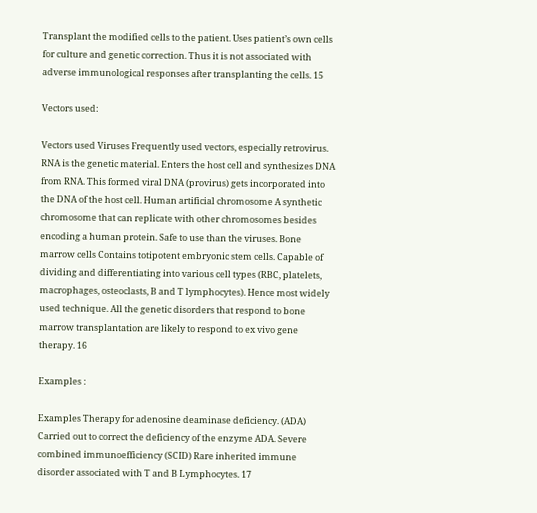Transplant the modified cells to the patient. Uses patient’s own cells for culture and genetic correction. Thus it is not associated with adverse immunological responses after transplanting the cells. 15

Vectors used:

Vectors used Viruses Frequently used vectors, especially retrovirus. RNA is the genetic material. Enters the host cell and synthesizes DNA from RNA. This formed viral DNA (provirus) gets incorporated into the DNA of the host cell. Human artificial chromosome A synthetic chromosome that can replicate with other chromosomes besides encoding a human protein. Safe to use than the viruses. Bone marrow cells Contains totipotent embryonic stem cells. Capable of dividing and differentiating into various cell types (RBC, platelets, macrophages, osteoclasts, B and T lymphocytes). Hence most widely used technique. All the genetic disorders that respond to bone marrow transplantation are likely to respond to ex vivo gene therapy. 16

Examples :

Examples Therapy for adenosine deaminase deficiency. (ADA) Carried out to correct the deficiency of the enzyme ADA. Severe combined immunoefficiency (SCID) Rare inherited immune disorder associated with T and B Lymphocytes. 17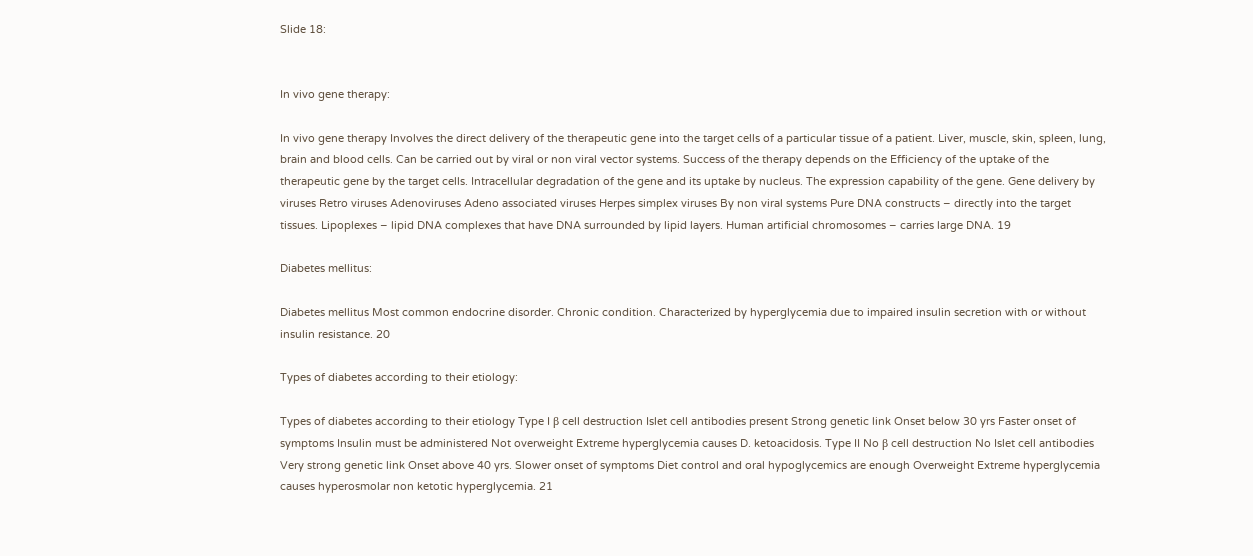Slide 18:


In vivo gene therapy:

In vivo gene therapy Involves the direct delivery of the therapeutic gene into the target cells of a particular tissue of a patient. Liver, muscle, skin, spleen, lung, brain and blood cells. Can be carried out by viral or non viral vector systems. Success of the therapy depends on the Efficiency of the uptake of the therapeutic gene by the target cells. Intracellular degradation of the gene and its uptake by nucleus. The expression capability of the gene. Gene delivery by viruses Retro viruses Adenoviruses Adeno associated viruses Herpes simplex viruses By non viral systems Pure DNA constructs – directly into the target tissues. Lipoplexes – lipid DNA complexes that have DNA surrounded by lipid layers. Human artificial chromosomes – carries large DNA. 19

Diabetes mellitus:

Diabetes mellitus Most common endocrine disorder. Chronic condition. Characterized by hyperglycemia due to impaired insulin secretion with or without insulin resistance. 20

Types of diabetes according to their etiology:

Types of diabetes according to their etiology Type I β cell destruction Islet cell antibodies present Strong genetic link Onset below 30 yrs Faster onset of symptoms Insulin must be administered Not overweight Extreme hyperglycemia causes D. ketoacidosis. Type II No β cell destruction No Islet cell antibodies Very strong genetic link Onset above 40 yrs. Slower onset of symptoms Diet control and oral hypoglycemics are enough Overweight Extreme hyperglycemia causes hyperosmolar non ketotic hyperglycemia. 21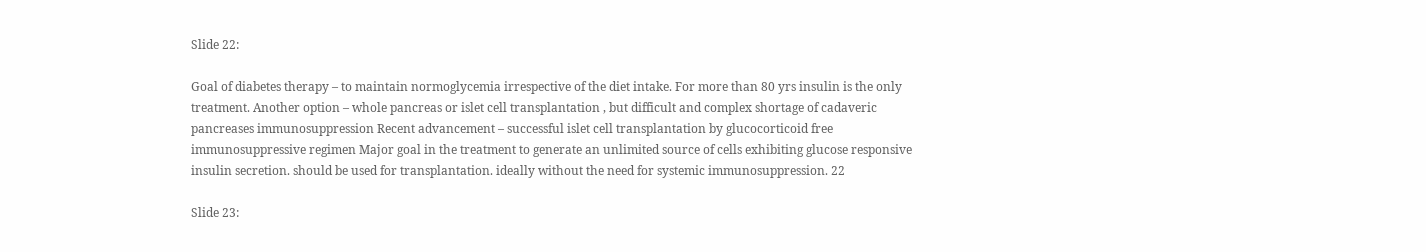Slide 22:

Goal of diabetes therapy – to maintain normoglycemia irrespective of the diet intake. For more than 80 yrs insulin is the only treatment. Another option – whole pancreas or islet cell transplantation , but difficult and complex shortage of cadaveric pancreases immunosuppression Recent advancement – successful islet cell transplantation by glucocorticoid free immunosuppressive regimen Major goal in the treatment to generate an unlimited source of cells exhibiting glucose responsive insulin secretion. should be used for transplantation. ideally without the need for systemic immunosuppression. 22

Slide 23: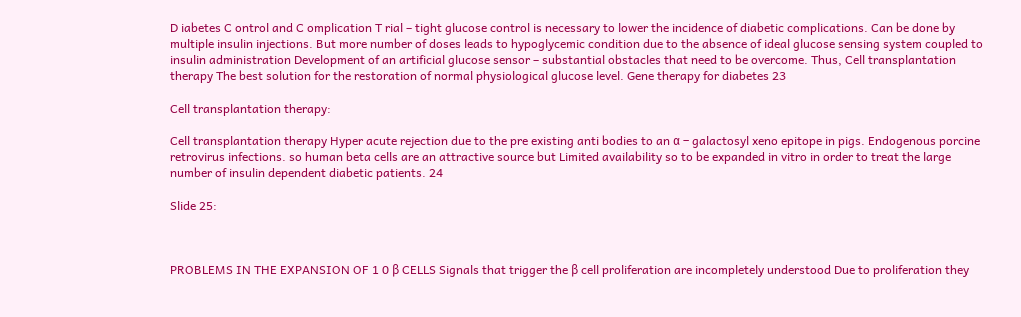D iabetes C ontrol and C omplication T rial – tight glucose control is necessary to lower the incidence of diabetic complications. Can be done by multiple insulin injections. But more number of doses leads to hypoglycemic condition due to the absence of ideal glucose sensing system coupled to insulin administration Development of an artificial glucose sensor – substantial obstacles that need to be overcome. Thus, Cell transplantation therapy The best solution for the restoration of normal physiological glucose level. Gene therapy for diabetes 23

Cell transplantation therapy:

Cell transplantation therapy Hyper acute rejection due to the pre existing anti bodies to an α – galactosyl xeno epitope in pigs. Endogenous porcine retrovirus infections. so human beta cells are an attractive source but Limited availability so to be expanded in vitro in order to treat the large number of insulin dependent diabetic patients. 24

Slide 25:



PROBLEMS IN THE EXPANSION OF 1 0 β CELLS Signals that trigger the β cell proliferation are incompletely understood Due to proliferation they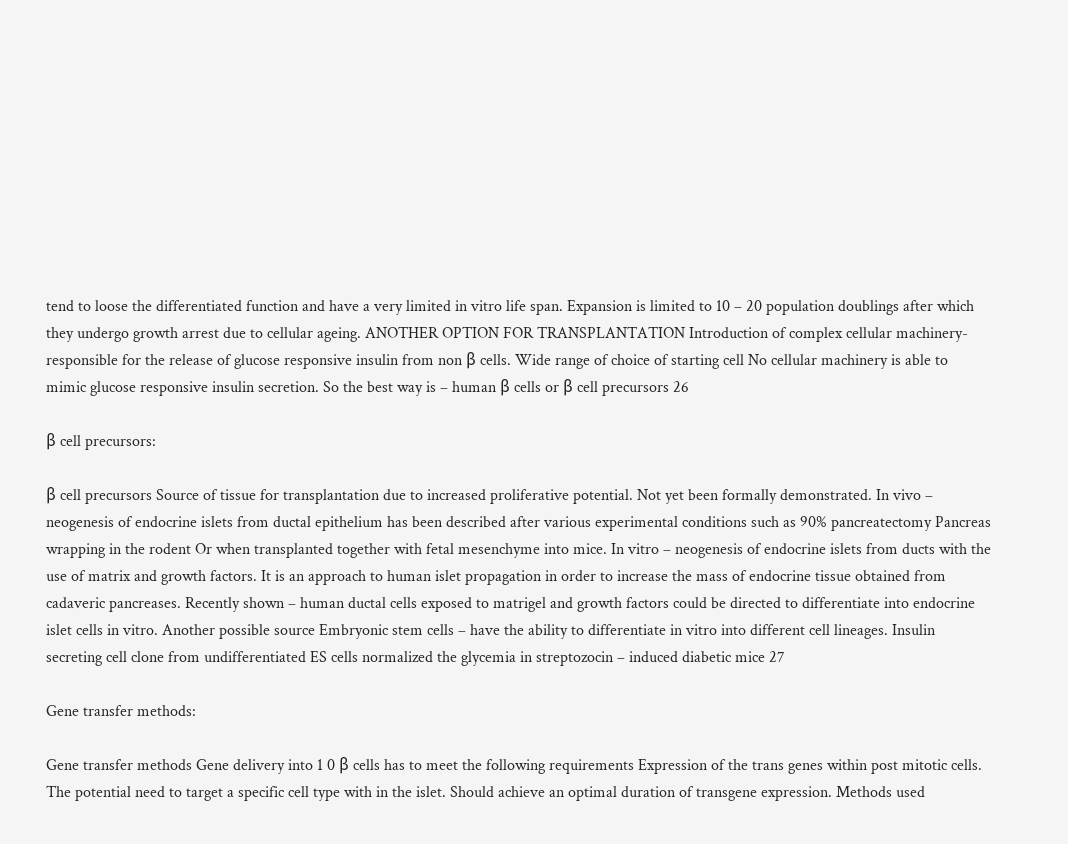tend to loose the differentiated function and have a very limited in vitro life span. Expansion is limited to 10 – 20 population doublings after which they undergo growth arrest due to cellular ageing. ANOTHER OPTION FOR TRANSPLANTATION Introduction of complex cellular machinery- responsible for the release of glucose responsive insulin from non β cells. Wide range of choice of starting cell No cellular machinery is able to mimic glucose responsive insulin secretion. So the best way is – human β cells or β cell precursors 26

β cell precursors:

β cell precursors Source of tissue for transplantation due to increased proliferative potential. Not yet been formally demonstrated. In vivo – neogenesis of endocrine islets from ductal epithelium has been described after various experimental conditions such as 90% pancreatectomy Pancreas wrapping in the rodent Or when transplanted together with fetal mesenchyme into mice. In vitro – neogenesis of endocrine islets from ducts with the use of matrix and growth factors. It is an approach to human islet propagation in order to increase the mass of endocrine tissue obtained from cadaveric pancreases. Recently shown – human ductal cells exposed to matrigel and growth factors could be directed to differentiate into endocrine islet cells in vitro. Another possible source Embryonic stem cells – have the ability to differentiate in vitro into different cell lineages. Insulin secreting cell clone from undifferentiated ES cells normalized the glycemia in streptozocin – induced diabetic mice 27

Gene transfer methods:

Gene transfer methods Gene delivery into 1 0 β cells has to meet the following requirements Expression of the trans genes within post mitotic cells. The potential need to target a specific cell type with in the islet. Should achieve an optimal duration of transgene expression. Methods used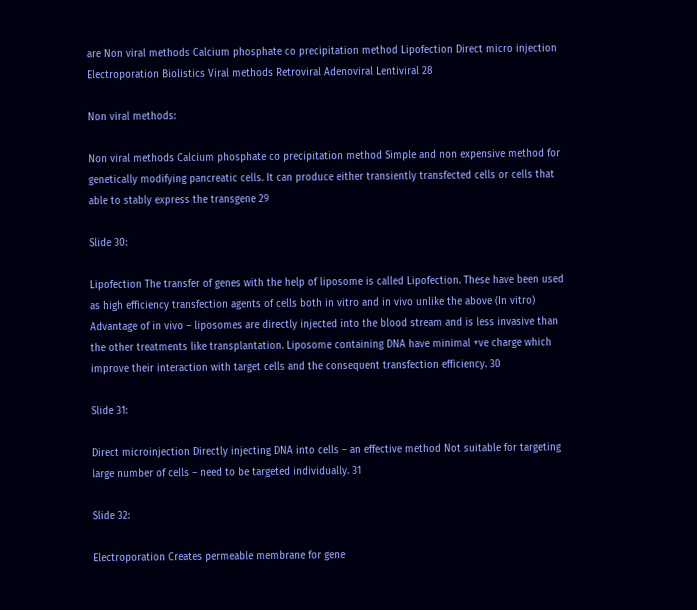are Non viral methods Calcium phosphate co precipitation method Lipofection Direct micro injection Electroporation Biolistics Viral methods Retroviral Adenoviral Lentiviral 28

Non viral methods:

Non viral methods Calcium phosphate co precipitation method Simple and non expensive method for genetically modifying pancreatic cells. It can produce either transiently transfected cells or cells that able to stably express the transgene 29

Slide 30:

Lipofection The transfer of genes with the help of liposome is called Lipofection. These have been used as high efficiency transfection agents of cells both in vitro and in vivo unlike the above (In vitro) Advantage of in vivo – liposomes are directly injected into the blood stream and is less invasive than the other treatments like transplantation. Liposome containing DNA have minimal +ve charge which improve their interaction with target cells and the consequent transfection efficiency. 30

Slide 31:

Direct microinjection Directly injecting DNA into cells – an effective method Not suitable for targeting large number of cells – need to be targeted individually. 31

Slide 32:

Electroporation Creates permeable membrane for gene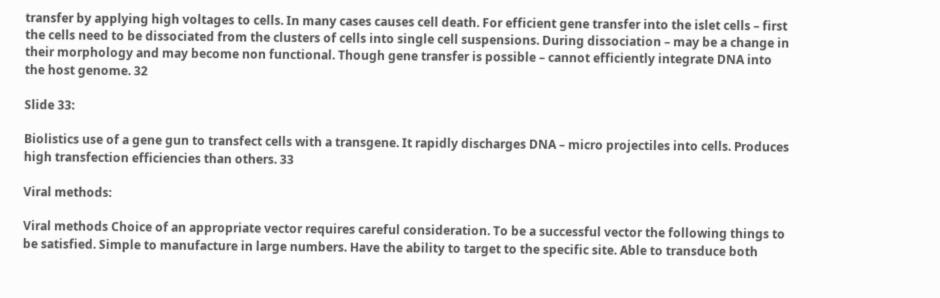transfer by applying high voltages to cells. In many cases causes cell death. For efficient gene transfer into the islet cells – first the cells need to be dissociated from the clusters of cells into single cell suspensions. During dissociation – may be a change in their morphology and may become non functional. Though gene transfer is possible – cannot efficiently integrate DNA into the host genome. 32

Slide 33:

Biolistics use of a gene gun to transfect cells with a transgene. It rapidly discharges DNA – micro projectiles into cells. Produces high transfection efficiencies than others. 33

Viral methods:

Viral methods Choice of an appropriate vector requires careful consideration. To be a successful vector the following things to be satisfied. Simple to manufacture in large numbers. Have the ability to target to the specific site. Able to transduce both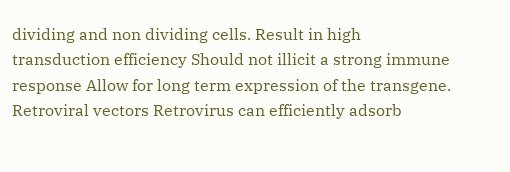dividing and non dividing cells. Result in high transduction efficiency Should not illicit a strong immune response Allow for long term expression of the transgene. Retroviral vectors Retrovirus can efficiently adsorb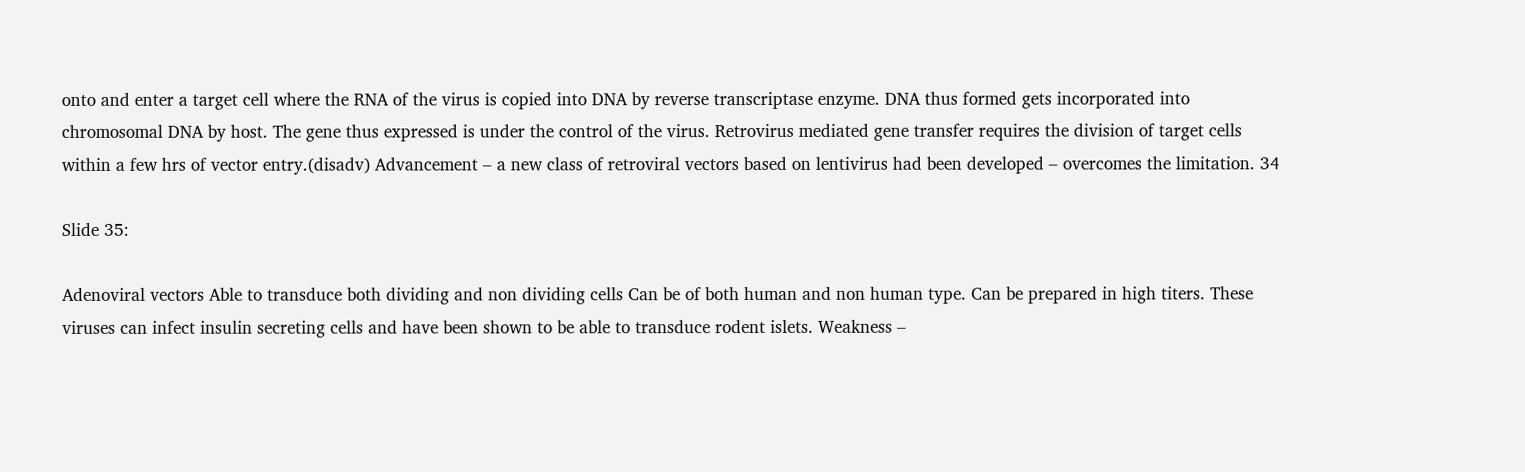onto and enter a target cell where the RNA of the virus is copied into DNA by reverse transcriptase enzyme. DNA thus formed gets incorporated into chromosomal DNA by host. The gene thus expressed is under the control of the virus. Retrovirus mediated gene transfer requires the division of target cells within a few hrs of vector entry.(disadv) Advancement – a new class of retroviral vectors based on lentivirus had been developed – overcomes the limitation. 34

Slide 35:

Adenoviral vectors Able to transduce both dividing and non dividing cells Can be of both human and non human type. Can be prepared in high titers. These viruses can infect insulin secreting cells and have been shown to be able to transduce rodent islets. Weakness –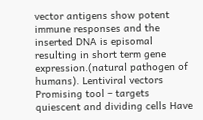vector antigens show potent immune responses and the inserted DNA is episomal resulting in short term gene expression.(natural pathogen of humans). Lentiviral vectors Promising tool – targets quiescent and dividing cells Have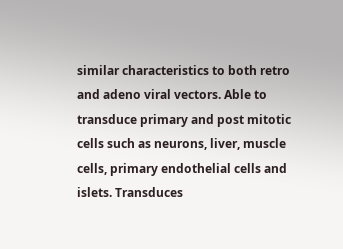similar characteristics to both retro and adeno viral vectors. Able to transduce primary and post mitotic cells such as neurons, liver, muscle cells, primary endothelial cells and islets. Transduces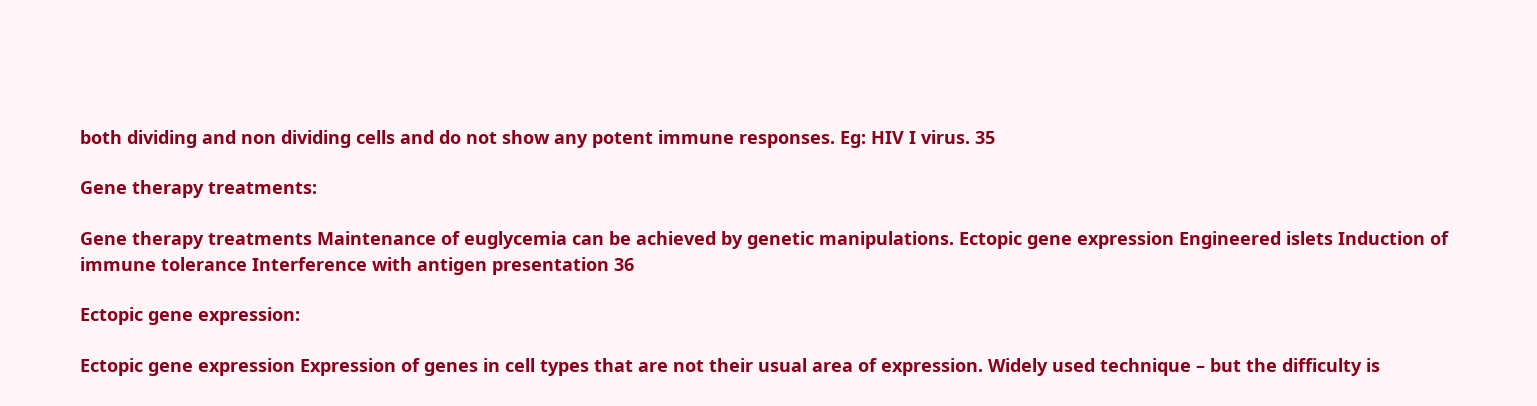both dividing and non dividing cells and do not show any potent immune responses. Eg: HIV I virus. 35

Gene therapy treatments:

Gene therapy treatments Maintenance of euglycemia can be achieved by genetic manipulations. Ectopic gene expression Engineered islets Induction of immune tolerance Interference with antigen presentation 36

Ectopic gene expression:

Ectopic gene expression Expression of genes in cell types that are not their usual area of expression. Widely used technique – but the difficulty is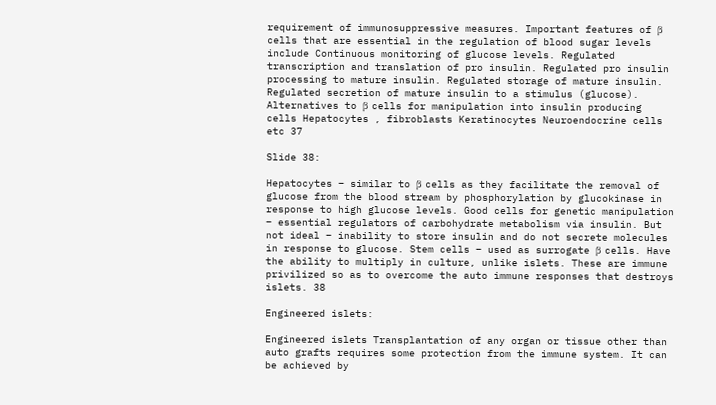requirement of immunosuppressive measures. Important features of β cells that are essential in the regulation of blood sugar levels include Continuous monitoring of glucose levels. Regulated transcription and translation of pro insulin. Regulated pro insulin processing to mature insulin. Regulated storage of mature insulin. Regulated secretion of mature insulin to a stimulus (glucose). Alternatives to β cells for manipulation into insulin producing cells Hepatocytes , fibroblasts Keratinocytes Neuroendocrine cells etc 37

Slide 38:

Hepatocytes – similar to β cells as they facilitate the removal of glucose from the blood stream by phosphorylation by glucokinase in response to high glucose levels. Good cells for genetic manipulation – essential regulators of carbohydrate metabolism via insulin. But not ideal – inability to store insulin and do not secrete molecules in response to glucose. Stem cells – used as surrogate β cells. Have the ability to multiply in culture, unlike islets. These are immune privilized so as to overcome the auto immune responses that destroys islets. 38

Engineered islets:

Engineered islets Transplantation of any organ or tissue other than auto grafts requires some protection from the immune system. It can be achieved by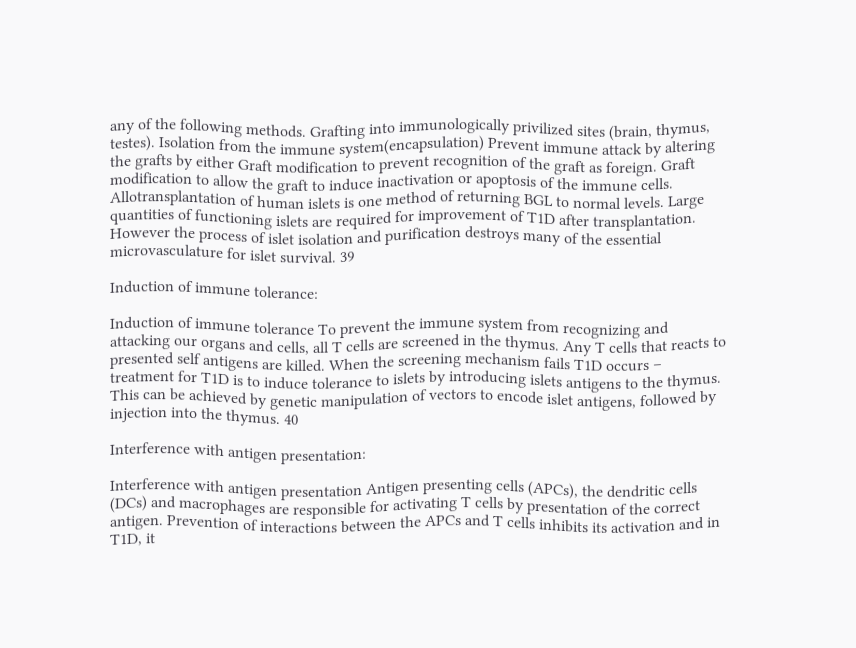any of the following methods. Grafting into immunologically privilized sites (brain, thymus, testes). Isolation from the immune system(encapsulation) Prevent immune attack by altering the grafts by either Graft modification to prevent recognition of the graft as foreign. Graft modification to allow the graft to induce inactivation or apoptosis of the immune cells. Allotransplantation of human islets is one method of returning BGL to normal levels. Large quantities of functioning islets are required for improvement of T1D after transplantation. However the process of islet isolation and purification destroys many of the essential microvasculature for islet survival. 39

Induction of immune tolerance:

Induction of immune tolerance To prevent the immune system from recognizing and attacking our organs and cells, all T cells are screened in the thymus. Any T cells that reacts to presented self antigens are killed. When the screening mechanism fails T1D occurs – treatment for T1D is to induce tolerance to islets by introducing islets antigens to the thymus. This can be achieved by genetic manipulation of vectors to encode islet antigens, followed by injection into the thymus. 40

Interference with antigen presentation:

Interference with antigen presentation Antigen presenting cells (APCs), the dendritic cells (DCs) and macrophages are responsible for activating T cells by presentation of the correct antigen. Prevention of interactions between the APCs and T cells inhibits its activation and in T1D, it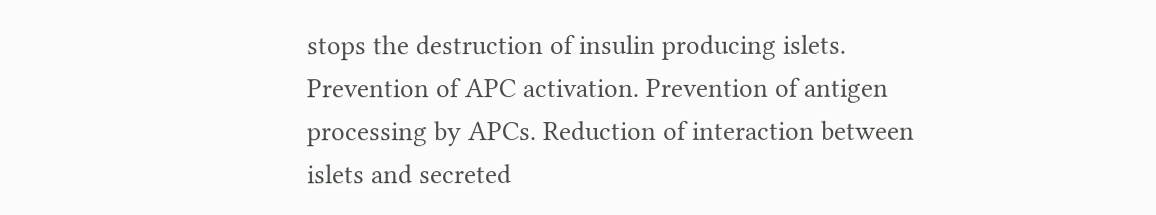stops the destruction of insulin producing islets. Prevention of APC activation. Prevention of antigen processing by APCs. Reduction of interaction between islets and secreted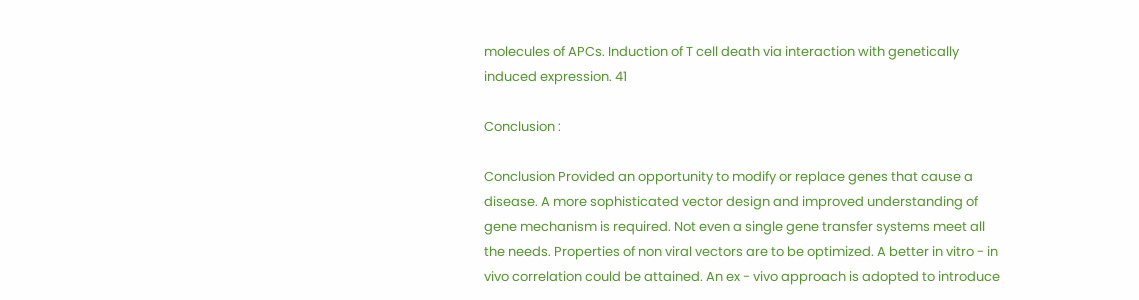molecules of APCs. Induction of T cell death via interaction with genetically induced expression. 41

Conclusion :

Conclusion Provided an opportunity to modify or replace genes that cause a disease. A more sophisticated vector design and improved understanding of gene mechanism is required. Not even a single gene transfer systems meet all the needs. Properties of non viral vectors are to be optimized. A better in vitro - in vivo correlation could be attained. An ex - vivo approach is adopted to introduce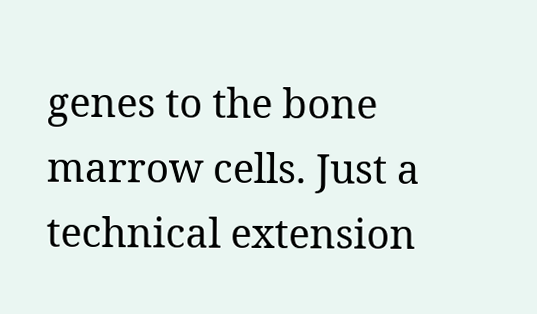genes to the bone marrow cells. Just a technical extension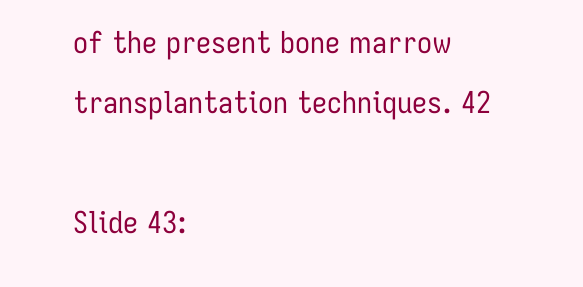of the present bone marrow transplantation techniques. 42

Slide 43: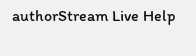authorStream Live Help